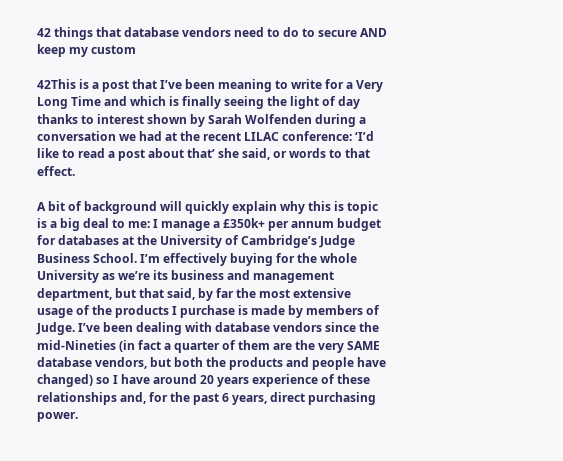42 things that database vendors need to do to secure AND keep my custom

42This is a post that I’ve been meaning to write for a Very Long Time and which is finally seeing the light of day thanks to interest shown by Sarah Wolfenden during a conversation we had at the recent LILAC conference: ‘I’d like to read a post about that’ she said, or words to that effect.

A bit of background will quickly explain why this is topic is a big deal to me: I manage a £350k+ per annum budget for databases at the University of Cambridge’s Judge Business School. I’m effectively buying for the whole University as we’re its business and management department, but that said, by far the most extensive usage of the products I purchase is made by members of Judge. I’ve been dealing with database vendors since the mid-Nineties (in fact a quarter of them are the very SAME database vendors, but both the products and people have changed) so I have around 20 years experience of these relationships and, for the past 6 years, direct purchasing power.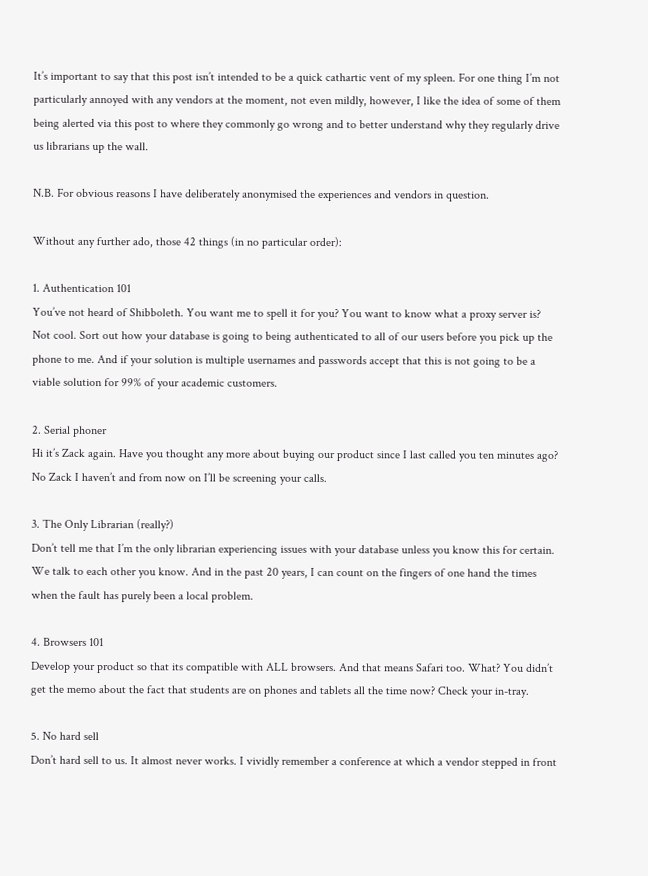It’s important to say that this post isn’t intended to be a quick cathartic vent of my spleen. For one thing I’m not particularly annoyed with any vendors at the moment, not even mildly, however, I like the idea of some of them being alerted via this post to where they commonly go wrong and to better understand why they regularly drive us librarians up the wall.

N.B. For obvious reasons I have deliberately anonymised the experiences and vendors in question.

Without any further ado, those 42 things (in no particular order):

1. Authentication 101
You’ve not heard of Shibboleth. You want me to spell it for you? You want to know what a proxy server is? Not cool. Sort out how your database is going to being authenticated to all of our users before you pick up the phone to me. And if your solution is multiple usernames and passwords accept that this is not going to be a viable solution for 99% of your academic customers.

2. Serial phoner
Hi it’s Zack again. Have you thought any more about buying our product since I last called you ten minutes ago? No Zack I haven’t and from now on I’ll be screening your calls.

3. The Only Librarian (really?)
Don’t tell me that I’m the only librarian experiencing issues with your database unless you know this for certain. We talk to each other you know. And in the past 20 years, I can count on the fingers of one hand the times when the fault has purely been a local problem.

4. Browsers 101
Develop your product so that its compatible with ALL browsers. And that means Safari too. What? You didn’t get the memo about the fact that students are on phones and tablets all the time now? Check your in-tray.

5. No hard sell
Don’t hard sell to us. It almost never works. I vividly remember a conference at which a vendor stepped in front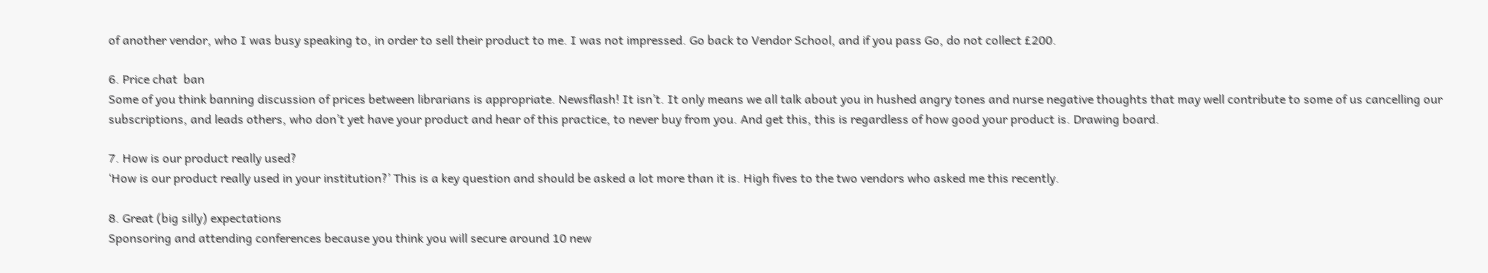of another vendor, who I was busy speaking to, in order to sell their product to me. I was not impressed. Go back to Vendor School, and if you pass Go, do not collect £200.

6. Price chat  ban
Some of you think banning discussion of prices between librarians is appropriate. Newsflash! It isn’t. It only means we all talk about you in hushed angry tones and nurse negative thoughts that may well contribute to some of us cancelling our subscriptions, and leads others, who don’t yet have your product and hear of this practice, to never buy from you. And get this, this is regardless of how good your product is. Drawing board.

7. How is our product really used?
‘How is our product really used in your institution?’ This is a key question and should be asked a lot more than it is. High fives to the two vendors who asked me this recently.

8. Great (big silly) expectations
Sponsoring and attending conferences because you think you will secure around 10 new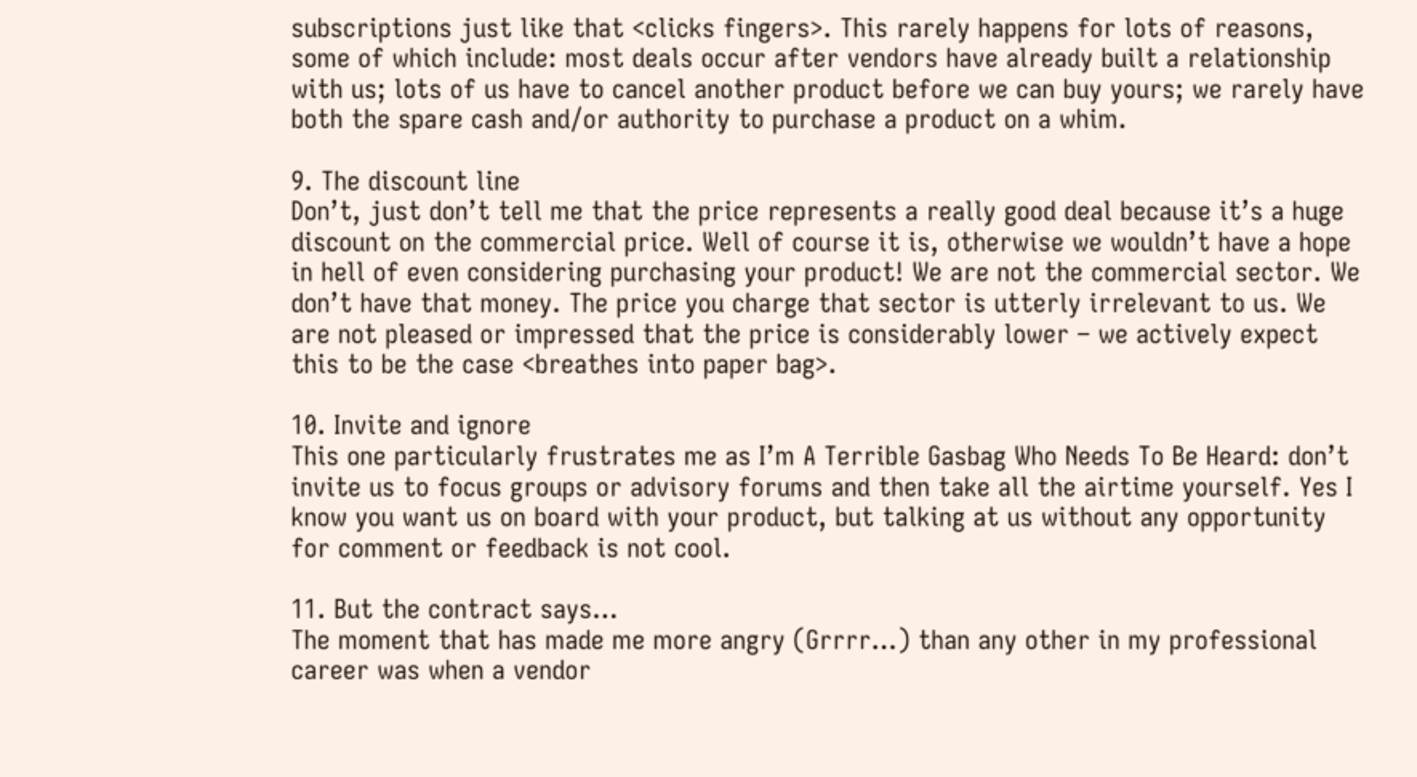subscriptions just like that <clicks fingers>. This rarely happens for lots of reasons, some of which include: most deals occur after vendors have already built a relationship with us; lots of us have to cancel another product before we can buy yours; we rarely have both the spare cash and/or authority to purchase a product on a whim.

9. The discount line
Don’t, just don’t tell me that the price represents a really good deal because it’s a huge discount on the commercial price. Well of course it is, otherwise we wouldn’t have a hope in hell of even considering purchasing your product! We are not the commercial sector. We don’t have that money. The price you charge that sector is utterly irrelevant to us. We are not pleased or impressed that the price is considerably lower – we actively expect this to be the case <breathes into paper bag>.

10. Invite and ignore
This one particularly frustrates me as I’m A Terrible Gasbag Who Needs To Be Heard: don’t invite us to focus groups or advisory forums and then take all the airtime yourself. Yes I know you want us on board with your product, but talking at us without any opportunity for comment or feedback is not cool.

11. But the contract says…
The moment that has made me more angry (Grrrr…) than any other in my professional career was when a vendor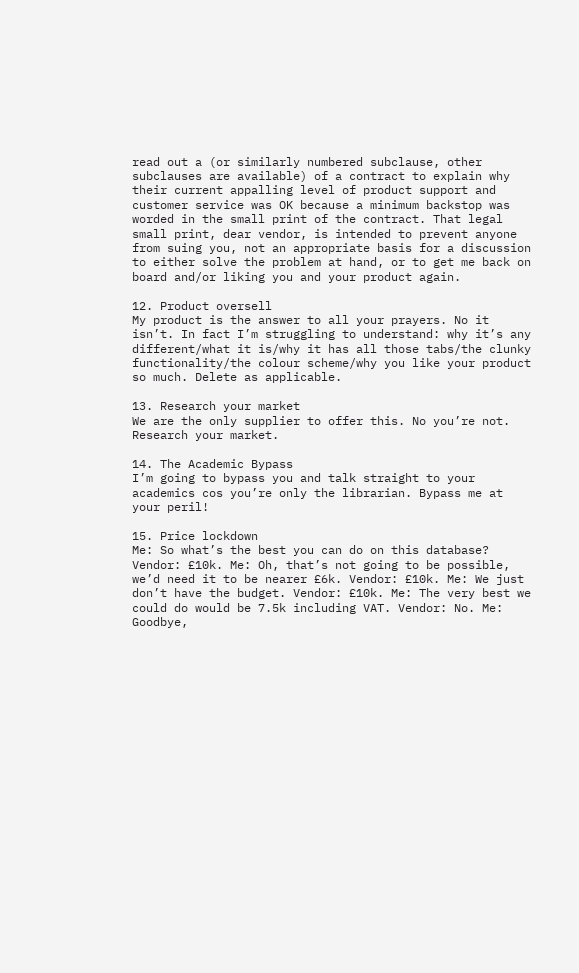read out a (or similarly numbered subclause, other subclauses are available) of a contract to explain why their current appalling level of product support and customer service was OK because a minimum backstop was worded in the small print of the contract. That legal small print, dear vendor, is intended to prevent anyone from suing you, not an appropriate basis for a discussion to either solve the problem at hand, or to get me back on board and/or liking you and your product again.

12. Product oversell
My product is the answer to all your prayers. No it isn’t. In fact I’m struggling to understand: why it’s any different/what it is/why it has all those tabs/the clunky functionality/the colour scheme/why you like your product so much. Delete as applicable.

13. Research your market
We are the only supplier to offer this. No you’re not. Research your market.

14. The Academic Bypass
I’m going to bypass you and talk straight to your academics cos you’re only the librarian. Bypass me at your peril!

15. Price lockdown
Me: So what’s the best you can do on this database? Vendor: £10k. Me: Oh, that’s not going to be possible, we’d need it to be nearer £6k. Vendor: £10k. Me: We just don’t have the budget. Vendor: £10k. Me: The very best we could do would be 7.5k including VAT. Vendor: No. Me: Goodbye,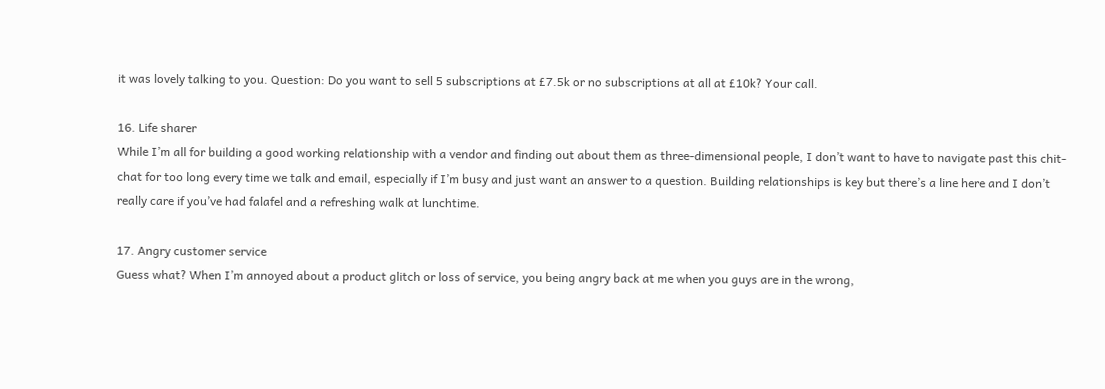it was lovely talking to you. Question: Do you want to sell 5 subscriptions at £7.5k or no subscriptions at all at £10k? Your call.

16. Life sharer
While I’m all for building a good working relationship with a vendor and finding out about them as three-dimensional people, I don’t want to have to navigate past this chit-chat for too long every time we talk and email, especially if I’m busy and just want an answer to a question. Building relationships is key but there’s a line here and I don’t really care if you’ve had falafel and a refreshing walk at lunchtime.

17. Angry customer service
Guess what? When I’m annoyed about a product glitch or loss of service, you being angry back at me when you guys are in the wrong,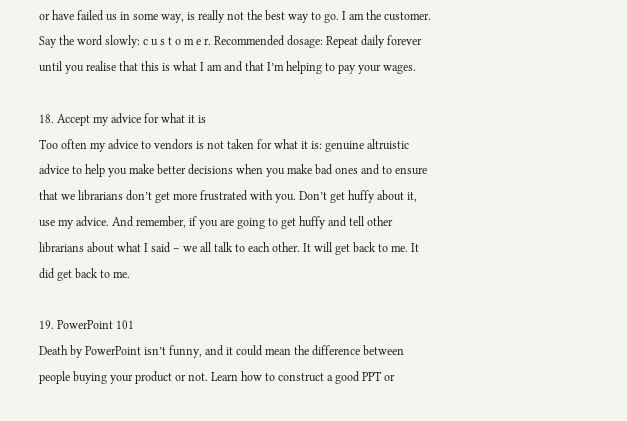or have failed us in some way, is really not the best way to go. I am the customer. Say the word slowly: c u s t o m e r. Recommended dosage: Repeat daily forever until you realise that this is what I am and that I’m helping to pay your wages.

18. Accept my advice for what it is
Too often my advice to vendors is not taken for what it is: genuine altruistic advice to help you make better decisions when you make bad ones and to ensure that we librarians don’t get more frustrated with you. Don’t get huffy about it, use my advice. And remember, if you are going to get huffy and tell other librarians about what I said – we all talk to each other. It will get back to me. It did get back to me.

19. PowerPoint 101
Death by PowerPoint isn’t funny, and it could mean the difference between people buying your product or not. Learn how to construct a good PPT or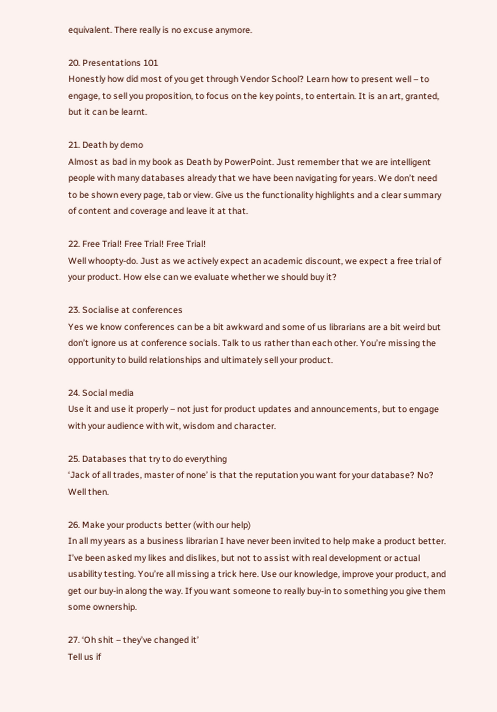equivalent. There really is no excuse anymore.

20. Presentations 101
Honestly how did most of you get through Vendor School? Learn how to present well – to engage, to sell you proposition, to focus on the key points, to entertain. It is an art, granted, but it can be learnt.

21. Death by demo
Almost as bad in my book as Death by PowerPoint. Just remember that we are intelligent people with many databases already that we have been navigating for years. We don’t need to be shown every page, tab or view. Give us the functionality highlights and a clear summary of content and coverage and leave it at that.

22. Free Trial! Free Trial! Free Trial!
Well whoopty-do. Just as we actively expect an academic discount, we expect a free trial of your product. How else can we evaluate whether we should buy it?

23. Socialise at conferences
Yes we know conferences can be a bit awkward and some of us librarians are a bit weird but don’t ignore us at conference socials. Talk to us rather than each other. You’re missing the opportunity to build relationships and ultimately sell your product.

24. Social media
Use it and use it properly – not just for product updates and announcements, but to engage with your audience with wit, wisdom and character.

25. Databases that try to do everything
‘Jack of all trades, master of none’ is that the reputation you want for your database? No? Well then.

26. Make your products better (with our help)
In all my years as a business librarian I have never been invited to help make a product better. I’ve been asked my likes and dislikes, but not to assist with real development or actual usability testing. You’re all missing a trick here. Use our knowledge, improve your product, and get our buy-in along the way. If you want someone to really buy-in to something you give them some ownership.

27. ‘Oh shit – they’ve changed it’
Tell us if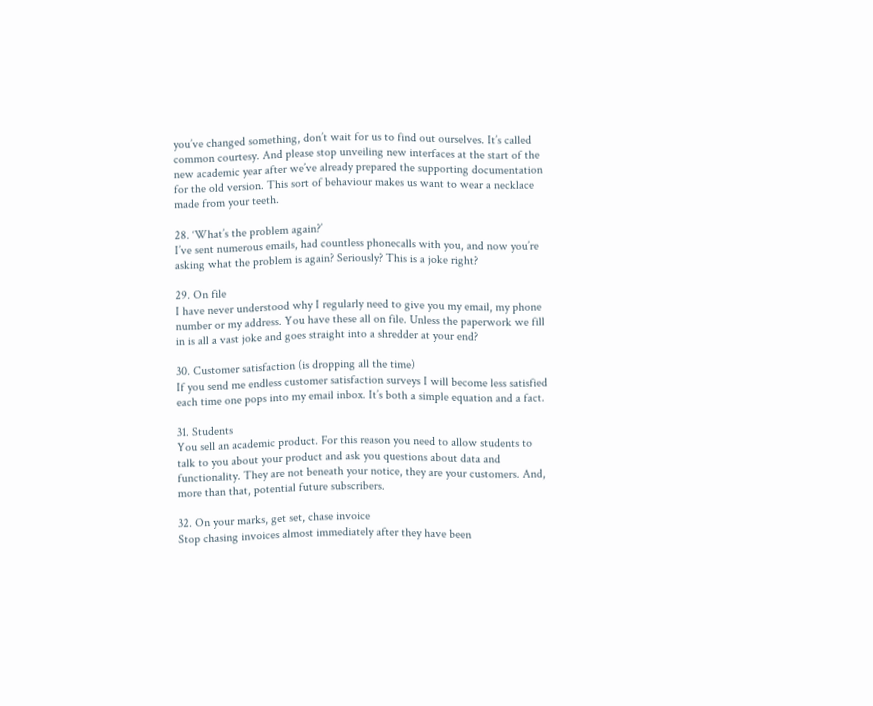you’ve changed something, don’t wait for us to find out ourselves. It’s called common courtesy. And please stop unveiling new interfaces at the start of the new academic year after we’ve already prepared the supporting documentation for the old version. This sort of behaviour makes us want to wear a necklace made from your teeth.

28. ‘What’s the problem again?’
I’ve sent numerous emails, had countless phonecalls with you, and now you’re asking what the problem is again? Seriously? This is a joke right?

29. On file
I have never understood why I regularly need to give you my email, my phone number or my address. You have these all on file. Unless the paperwork we fill in is all a vast joke and goes straight into a shredder at your end?

30. Customer satisfaction (is dropping all the time)
If you send me endless customer satisfaction surveys I will become less satisfied each time one pops into my email inbox. It’s both a simple equation and a fact.

31. Students
You sell an academic product. For this reason you need to allow students to talk to you about your product and ask you questions about data and functionality. They are not beneath your notice, they are your customers. And, more than that, potential future subscribers.

32. On your marks, get set, chase invoice
Stop chasing invoices almost immediately after they have been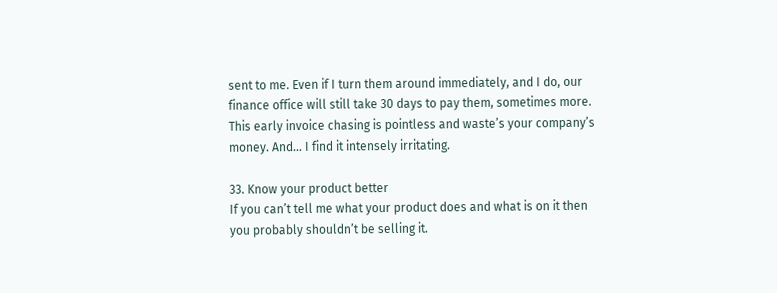sent to me. Even if I turn them around immediately, and I do, our finance office will still take 30 days to pay them, sometimes more. This early invoice chasing is pointless and waste’s your company’s money. And… I find it intensely irritating.

33. Know your product better
If you can’t tell me what your product does and what is on it then you probably shouldn’t be selling it.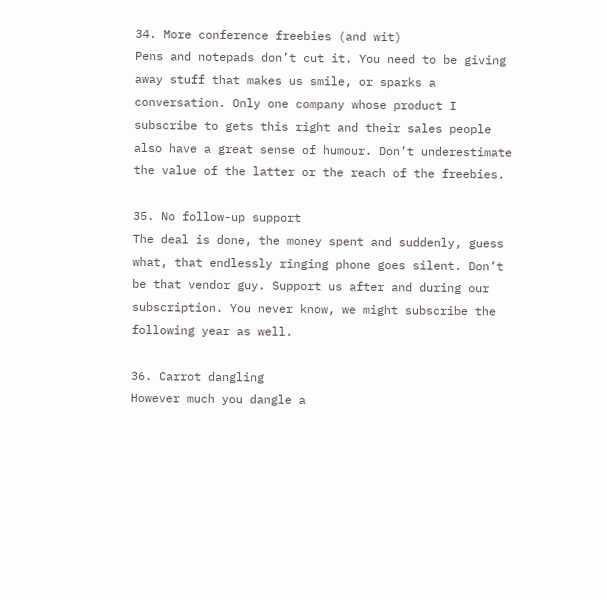34. More conference freebies (and wit)
Pens and notepads don’t cut it. You need to be giving away stuff that makes us smile, or sparks a conversation. Only one company whose product I subscribe to gets this right and their sales people also have a great sense of humour. Don’t underestimate the value of the latter or the reach of the freebies.

35. No follow-up support
The deal is done, the money spent and suddenly, guess what, that endlessly ringing phone goes silent. Don’t be that vendor guy. Support us after and during our subscription. You never know, we might subscribe the following year as well.

36. Carrot dangling
However much you dangle a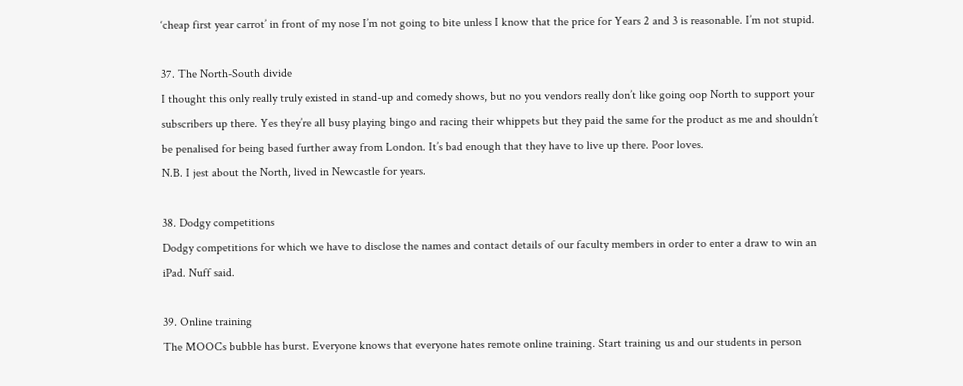‘cheap first year carrot’ in front of my nose I’m not going to bite unless I know that the price for Years 2 and 3 is reasonable. I’m not stupid.

37. The North-South divide
I thought this only really truly existed in stand-up and comedy shows, but no you vendors really don’t like going oop North to support your subscribers up there. Yes they’re all busy playing bingo and racing their whippets but they paid the same for the product as me and shouldn’t be penalised for being based further away from London. It’s bad enough that they have to live up there. Poor loves.
N.B. I jest about the North, lived in Newcastle for years.

38. Dodgy competitions
Dodgy competitions for which we have to disclose the names and contact details of our faculty members in order to enter a draw to win an iPad. Nuff said.

39. Online training
The MOOCs bubble has burst. Everyone knows that everyone hates remote online training. Start training us and our students in person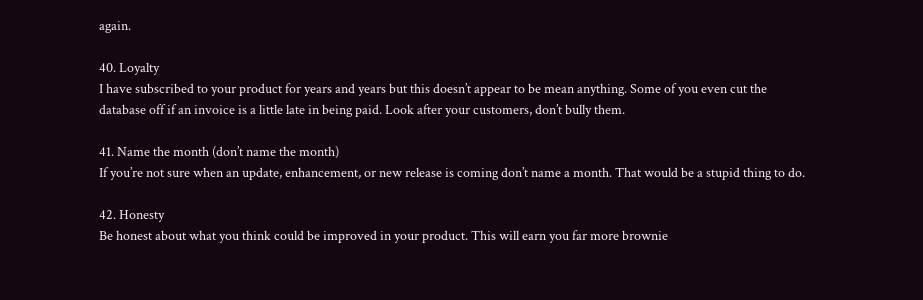again.

40. Loyalty
I have subscribed to your product for years and years but this doesn’t appear to be mean anything. Some of you even cut the database off if an invoice is a little late in being paid. Look after your customers, don’t bully them.

41. Name the month (don’t name the month)
If you’re not sure when an update, enhancement, or new release is coming don’t name a month. That would be a stupid thing to do.

42. Honesty
Be honest about what you think could be improved in your product. This will earn you far more brownie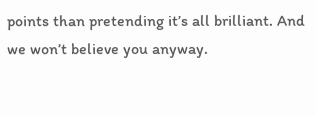points than pretending it’s all brilliant. And we won’t believe you anyway.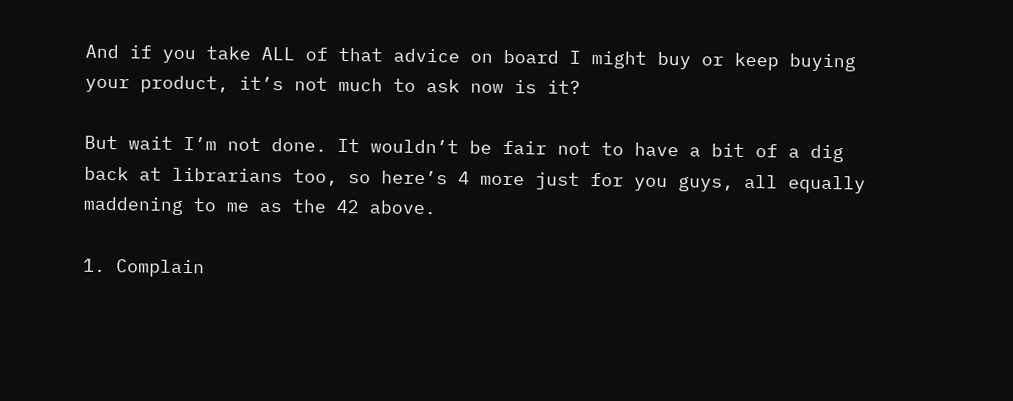And if you take ALL of that advice on board I might buy or keep buying your product, it’s not much to ask now is it?

But wait I’m not done. It wouldn’t be fair not to have a bit of a dig back at librarians too, so here’s 4 more just for you guys, all equally maddening to me as the 42 above.

1. Complain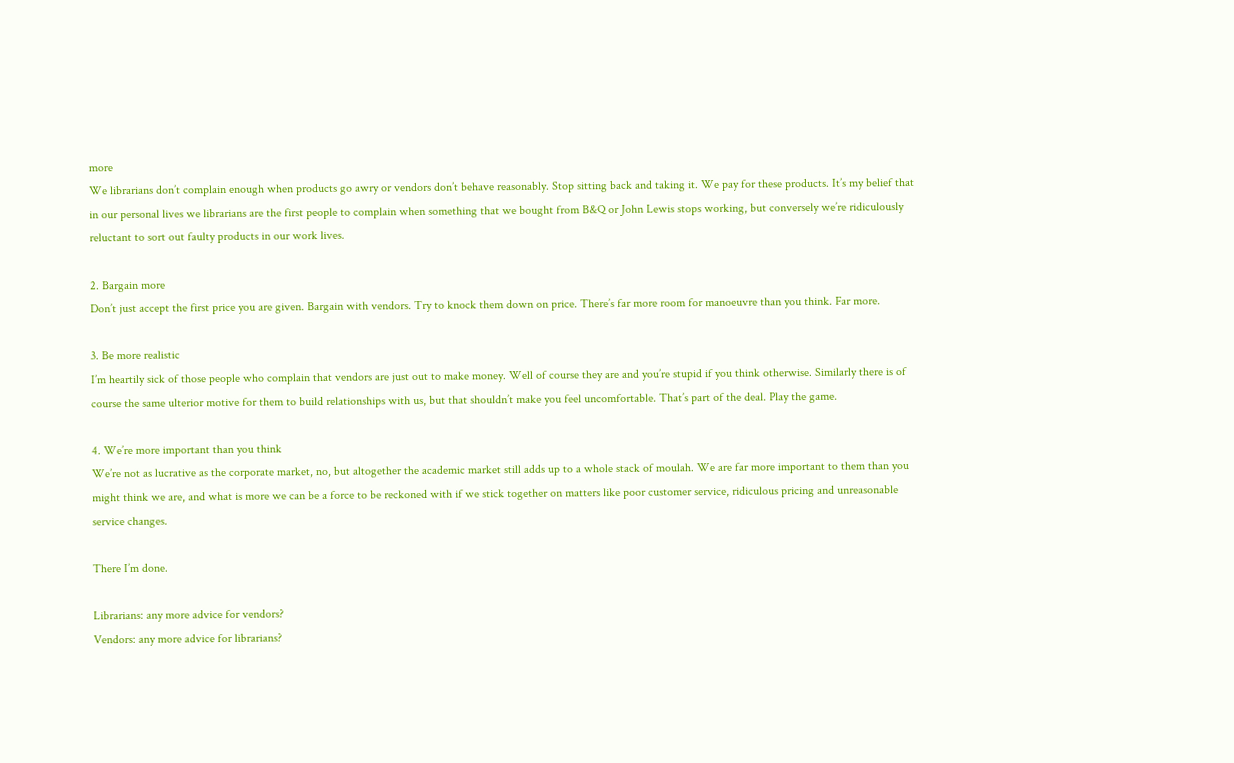more
We librarians don’t complain enough when products go awry or vendors don’t behave reasonably. Stop sitting back and taking it. We pay for these products. It’s my belief that in our personal lives we librarians are the first people to complain when something that we bought from B&Q or John Lewis stops working, but conversely we’re ridiculously reluctant to sort out faulty products in our work lives.

2. Bargain more
Don’t just accept the first price you are given. Bargain with vendors. Try to knock them down on price. There’s far more room for manoeuvre than you think. Far more.

3. Be more realistic
I’m heartily sick of those people who complain that vendors are just out to make money. Well of course they are and you’re stupid if you think otherwise. Similarly there is of course the same ulterior motive for them to build relationships with us, but that shouldn’t make you feel uncomfortable. That’s part of the deal. Play the game.

4. We’re more important than you think
We’re not as lucrative as the corporate market, no, but altogether the academic market still adds up to a whole stack of moulah. We are far more important to them than you might think we are, and what is more we can be a force to be reckoned with if we stick together on matters like poor customer service, ridiculous pricing and unreasonable service changes.

There I’m done.

Librarians: any more advice for vendors?
Vendors: any more advice for librarians?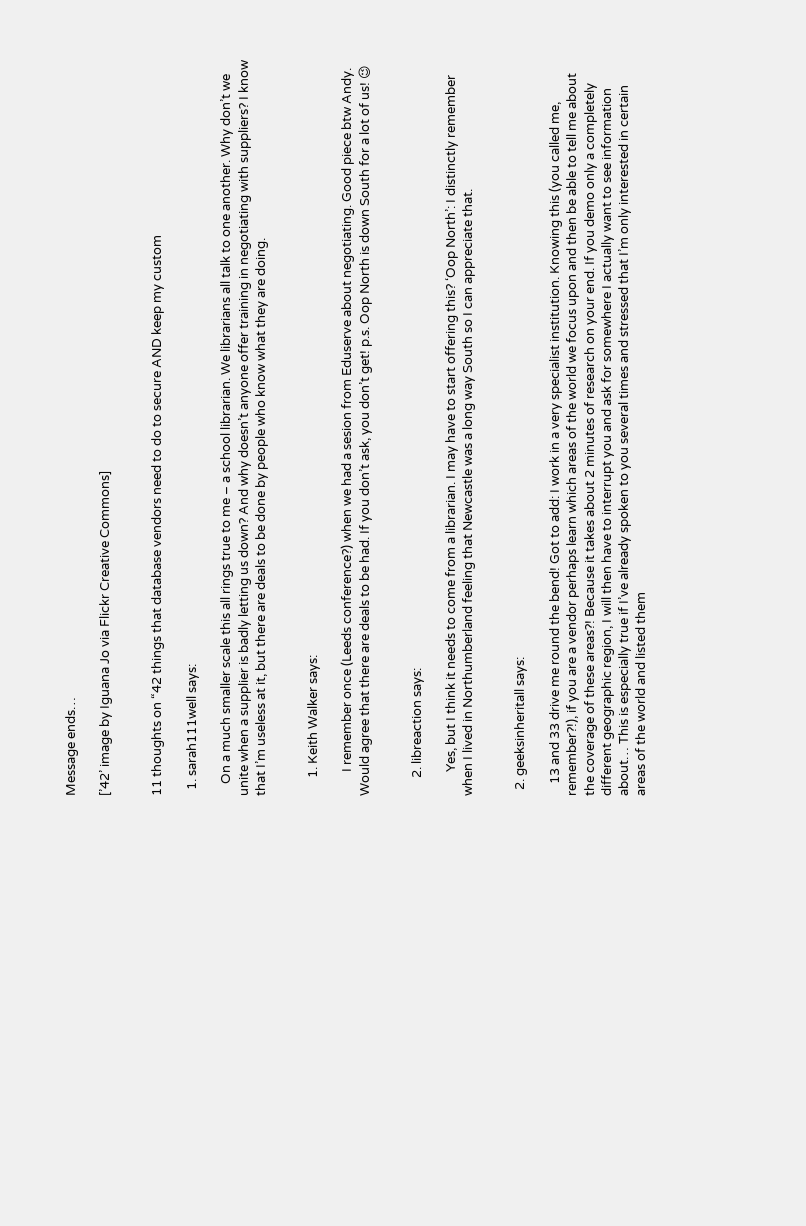Message ends…

[’42’ image by Iguana Jo via Flickr Creative Commons]


11 thoughts on “42 things that database vendors need to do to secure AND keep my custom

  1. sarah111well says:

    On a much smaller scale this all rings true to me – a school librarian. We librarians all talk to one another. Why don’t we unite when a supplier is badly letting us down? And why doesn’t anyone offer training in negotiating with suppliers? I know that I’m useless at it, but there are deals to be done by people who know what they are doing.


      1. Keith Walker says:

        I remember once (Leeds conference?) when we had a sesion from Eduserve about negotiating. Good piece btw Andy. Would agree that there are deals to be had. If you don’t ask, you don’t get! p.s. Oop North is down South for a lot of us! 😉


      2. libreaction says:

        Yes, but I think it needs to come from a librarian. I may have to start offering this? ‘Oop North’: I distinctly remember when I lived in Northumberland feeling that Newcastle was a long way South so I can appreciate that.


  2. geeksinheritall says:

    13 and 33 drive me round the bend! Got to add: I work in a very specialist institution. Knowing this (you called me, remember?!), if you are a vendor perhaps learn which areas of the world we focus upon and then be able to tell me about the coverage of these areas?! Because it takes about 2 minutes of research on your end. If you demo only a completely different geographic region, I will then have to interrupt you and ask for somewhere I actually want to see information about… This is especially true if I’ve already spoken to you several times and stressed that I’m only interested in certain areas of the world and listed them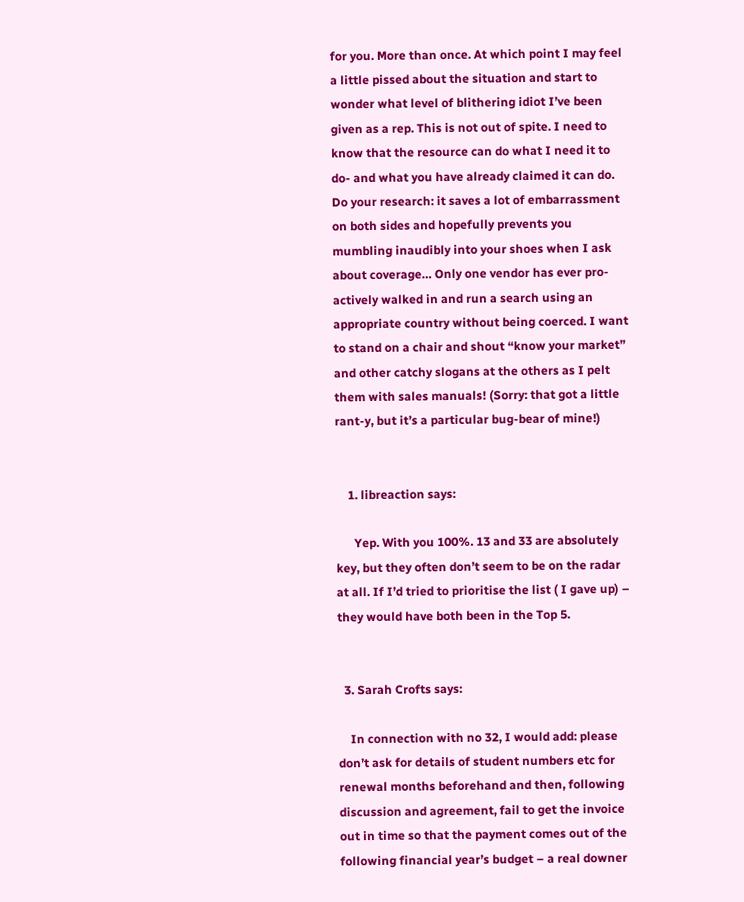for you. More than once. At which point I may feel a little pissed about the situation and start to wonder what level of blithering idiot I’ve been given as a rep. This is not out of spite. I need to know that the resource can do what I need it to do- and what you have already claimed it can do. Do your research: it saves a lot of embarrassment on both sides and hopefully prevents you mumbling inaudibly into your shoes when I ask about coverage… Only one vendor has ever pro-actively walked in and run a search using an appropriate country without being coerced. I want to stand on a chair and shout “know your market” and other catchy slogans at the others as I pelt them with sales manuals! (Sorry: that got a little rant-y, but it’s a particular bug-bear of mine!)


    1. libreaction says:

      Yep. With you 100%. 13 and 33 are absolutely key, but they often don’t seem to be on the radar at all. If I’d tried to prioritise the list ( I gave up) – they would have both been in the Top 5.


  3. Sarah Crofts says:

    In connection with no 32, I would add: please don’t ask for details of student numbers etc for renewal months beforehand and then, following discussion and agreement, fail to get the invoice out in time so that the payment comes out of the following financial year’s budget – a real downer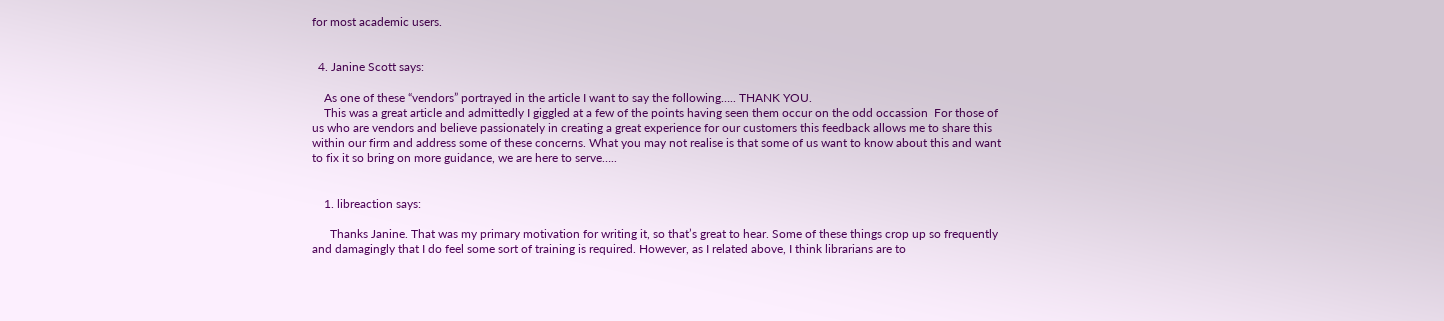for most academic users.


  4. Janine Scott says:

    As one of these “vendors” portrayed in the article I want to say the following….. THANK YOU.
    This was a great article and admittedly I giggled at a few of the points having seen them occur on the odd occassion  For those of us who are vendors and believe passionately in creating a great experience for our customers this feedback allows me to share this within our firm and address some of these concerns. What you may not realise is that some of us want to know about this and want to fix it so bring on more guidance, we are here to serve…..


    1. libreaction says:

      Thanks Janine. That was my primary motivation for writing it, so that’s great to hear. Some of these things crop up so frequently and damagingly that I do feel some sort of training is required. However, as I related above, I think librarians are to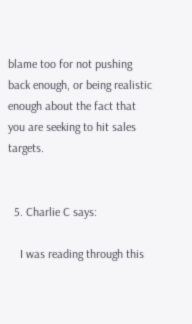blame too for not pushing back enough, or being realistic enough about the fact that you are seeking to hit sales targets.


  5. Charlie C says:

    I was reading through this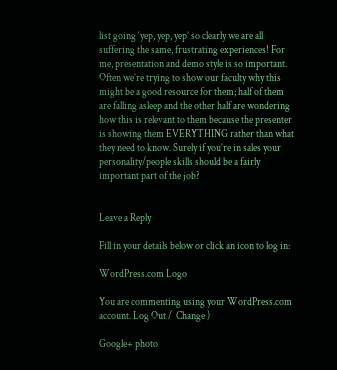list going ‘yep, yep, yep’ so clearly we are all suffering the same, frustrating experiences! For me, presentation and demo style is so important. Often we’re trying to show our faculty why this might be a good resource for them; half of them are falling asleep and the other half are wondering how this is relevant to them because the presenter is showing them EVERYTHING rather than what they need to know. Surely if you’re in sales your personality/people skills should be a fairly important part of the job?


Leave a Reply

Fill in your details below or click an icon to log in:

WordPress.com Logo

You are commenting using your WordPress.com account. Log Out /  Change )

Google+ photo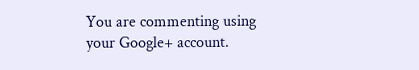You are commenting using your Google+ account.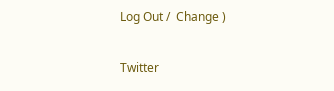Log Out /  Change )

Twitter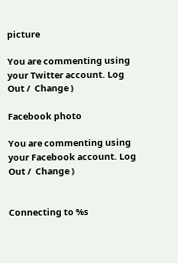picture

You are commenting using your Twitter account. Log Out /  Change )

Facebook photo

You are commenting using your Facebook account. Log Out /  Change )


Connecting to %s